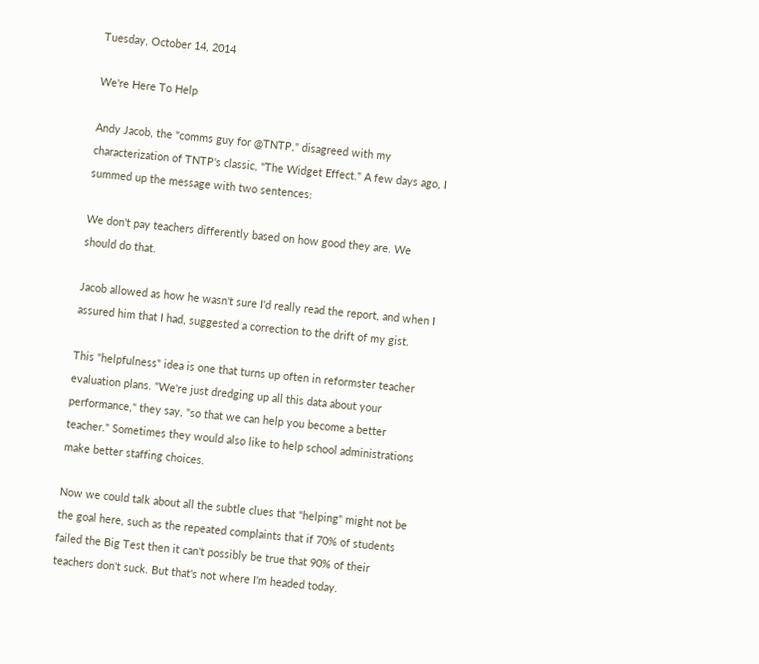Tuesday, October 14, 2014

We're Here To Help

Andy Jacob, the "comms guy for @TNTP," disagreed with my characterization of TNTP's classic, "The Widget Effect." A few days ago, I summed up the message with two sentences:

We don't pay teachers differently based on how good they are. We should do that.

Jacob allowed as how he wasn't sure I'd really read the report, and when I assured him that I had, suggested a correction to the drift of my gist.

This "helpfulness" idea is one that turns up often in reformster teacher evaluation plans. "We're just dredging up all this data about your performance," they say, "so that we can help you become a better teacher." Sometimes they would also like to help school administrations make better staffing choices.

Now we could talk about all the subtle clues that "helping" might not be the goal here, such as the repeated complaints that if 70% of students failed the Big Test then it can't possibly be true that 90% of their teachers don't suck. But that's not where I'm headed today.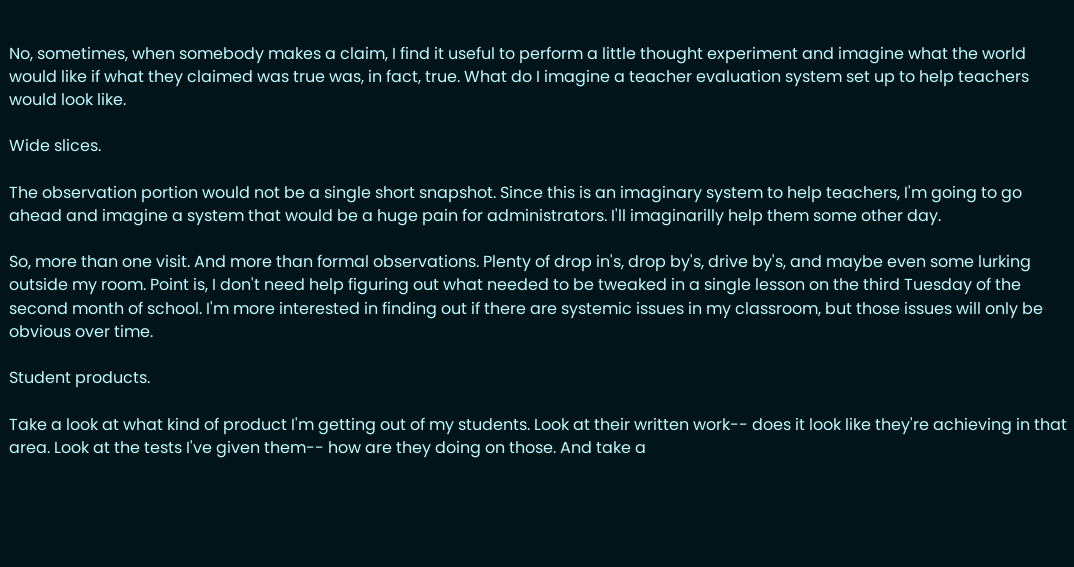No, sometimes, when somebody makes a claim, I find it useful to perform a little thought experiment and imagine what the world would like if what they claimed was true was, in fact, true. What do I imagine a teacher evaluation system set up to help teachers would look like.

Wide slices.

The observation portion would not be a single short snapshot. Since this is an imaginary system to help teachers, I'm going to go ahead and imagine a system that would be a huge pain for administrators. I'll imaginarilly help them some other day.

So, more than one visit. And more than formal observations. Plenty of drop in's, drop by's, drive by's, and maybe even some lurking outside my room. Point is, I don't need help figuring out what needed to be tweaked in a single lesson on the third Tuesday of the second month of school. I'm more interested in finding out if there are systemic issues in my classroom, but those issues will only be obvious over time.

Student products.

Take a look at what kind of product I'm getting out of my students. Look at their written work-- does it look like they're achieving in that area. Look at the tests I've given them-- how are they doing on those. And take a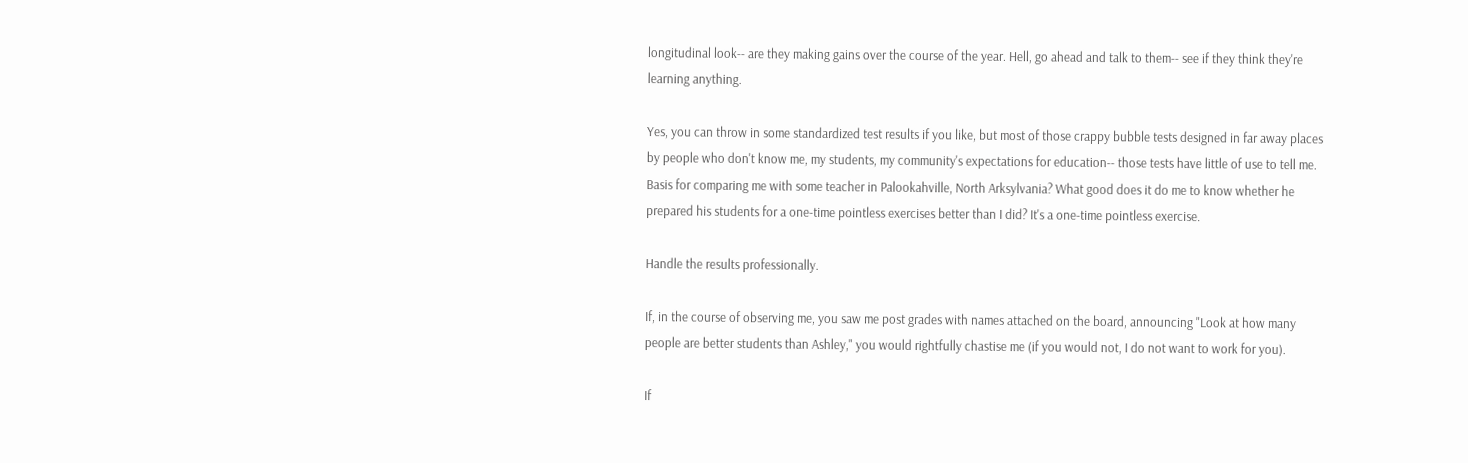longitudinal look-- are they making gains over the course of the year. Hell, go ahead and talk to them-- see if they think they're learning anything.

Yes, you can throw in some standardized test results if you like, but most of those crappy bubble tests designed in far away places by people who don't know me, my students, my community's expectations for education-- those tests have little of use to tell me. Basis for comparing me with some teacher in Palookahville, North Arksylvania? What good does it do me to know whether he prepared his students for a one-time pointless exercises better than I did? It's a one-time pointless exercise.

Handle the results professionally.

If, in the course of observing me, you saw me post grades with names attached on the board, announcing "Look at how many people are better students than Ashley," you would rightfully chastise me (if you would not, I do not want to work for you).

If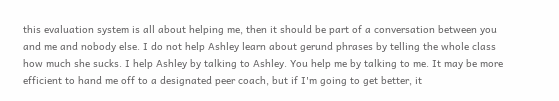this evaluation system is all about helping me, then it should be part of a conversation between you and me and nobody else. I do not help Ashley learn about gerund phrases by telling the whole class how much she sucks. I help Ashley by talking to Ashley. You help me by talking to me. It may be more efficient to hand me off to a designated peer coach, but if I'm going to get better, it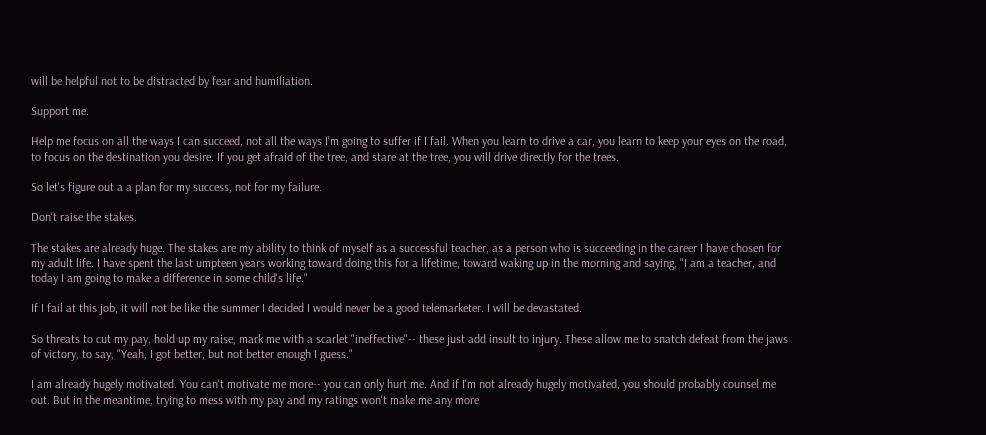will be helpful not to be distracted by fear and humiliation.

Support me.

Help me focus on all the ways I can succeed, not all the ways I'm going to suffer if I fail. When you learn to drive a car, you learn to keep your eyes on the road, to focus on the destination you desire. If you get afraid of the tree, and stare at the tree, you will drive directly for the trees.

So let's figure out a a plan for my success, not for my failure.

Don't raise the stakes.

The stakes are already huge. The stakes are my ability to think of myself as a successful teacher, as a person who is succeeding in the career I have chosen for my adult life. I have spent the last umpteen years working toward doing this for a lifetime, toward waking up in the morning and saying, "I am a teacher, and today I am going to make a difference in some child's life."

If I fail at this job, it will not be like the summer I decided I would never be a good telemarketer. I will be devastated.

So threats to cut my pay, hold up my raise, mark me with a scarlet "ineffective"-- these just add insult to injury. These allow me to snatch defeat from the jaws of victory, to say, "Yeah, I got better, but not better enough I guess."

I am already hugely motivated. You can't motivate me more-- you can only hurt me. And if I'm not already hugely motivated, you should probably counsel me out. But in the meantime, trying to mess with my pay and my ratings won't make me any more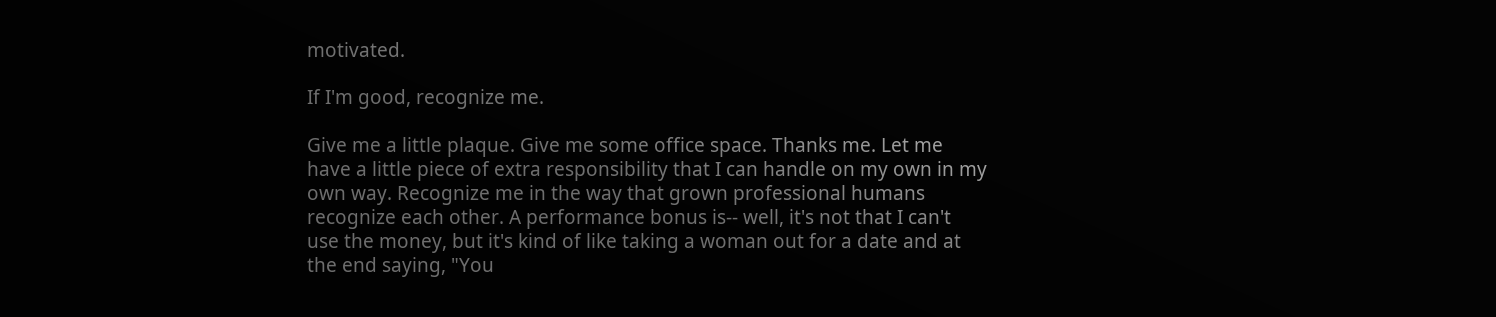motivated.

If I'm good, recognize me.

Give me a little plaque. Give me some office space. Thanks me. Let me have a little piece of extra responsibility that I can handle on my own in my own way. Recognize me in the way that grown professional humans recognize each other. A performance bonus is-- well, it's not that I can't use the money, but it's kind of like taking a woman out for a date and at the end saying, "You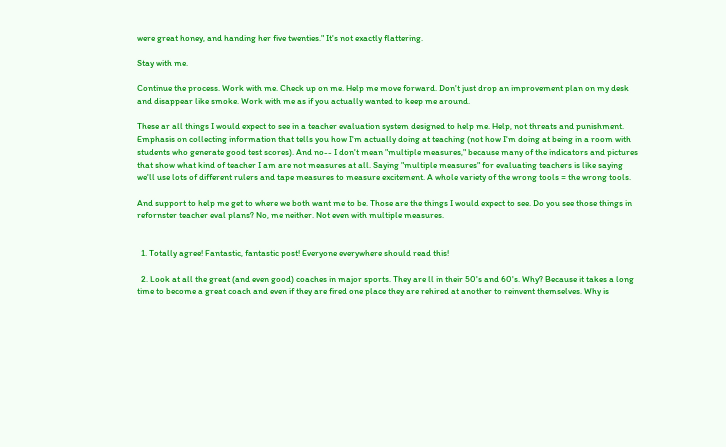were great honey, and handing her five twenties." It's not exactly flattering.

Stay with me.

Continue the process. Work with me. Check up on me. Help me move forward. Don't just drop an improvement plan on my desk and disappear like smoke. Work with me as if you actually wanted to keep me around.

These ar all things I would expect to see in a teacher evaluation system designed to help me. Help, not threats and punishment. Emphasis on collecting information that tells you how I'm actually doing at teaching (not how I'm doing at being in a room with students who generate good test scores). And no-- I don't mean "multiple measures," because many of the indicators and pictures that show what kind of teacher I am are not measures at all. Saying "multiple measures" for evaluating teachers is like saying we'll use lots of different rulers and tape measures to measure excitement. A whole variety of the wrong tools = the wrong tools.

And support to help me get to where we both want me to be. Those are the things I would expect to see. Do you see those things in refornster teacher eval plans? No, me neither. Not even with multiple measures.


  1. Totally agree! Fantastic, fantastic post! Everyone everywhere should read this!

  2. Look at all the great (and even good) coaches in major sports. They are ll in their 50's and 60's. Why? Because it takes a long time to become a great coach and even if they are fired one place they are rehired at another to reinvent themselves. Why is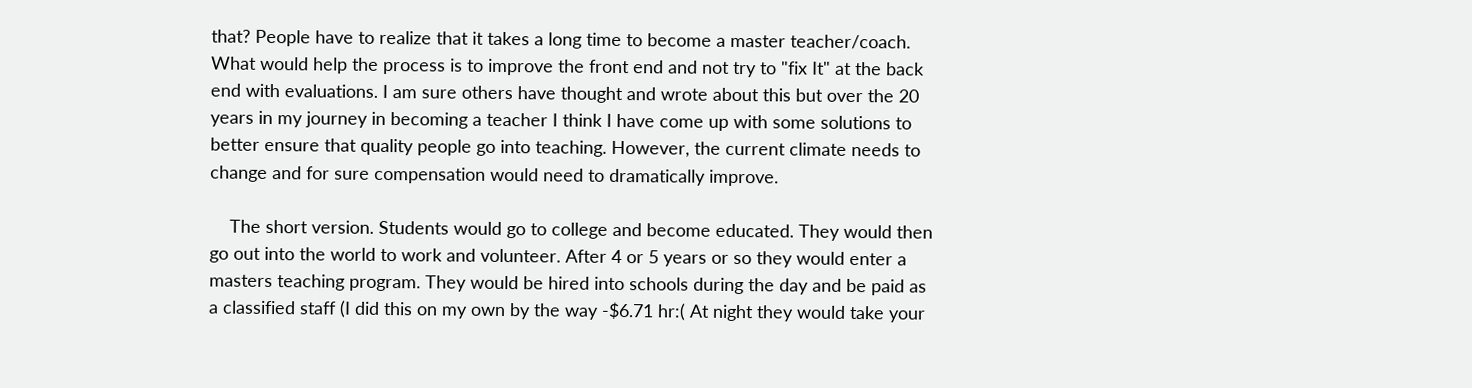that? People have to realize that it takes a long time to become a master teacher/coach. What would help the process is to improve the front end and not try to "fix It" at the back end with evaluations. I am sure others have thought and wrote about this but over the 20 years in my journey in becoming a teacher I think I have come up with some solutions to better ensure that quality people go into teaching. However, the current climate needs to change and for sure compensation would need to dramatically improve.

    The short version. Students would go to college and become educated. They would then go out into the world to work and volunteer. After 4 or 5 years or so they would enter a masters teaching program. They would be hired into schools during the day and be paid as a classified staff (I did this on my own by the way -$6.71 hr:( At night they would take your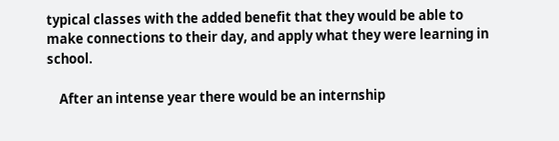typical classes with the added benefit that they would be able to make connections to their day, and apply what they were learning in school.

    After an intense year there would be an internship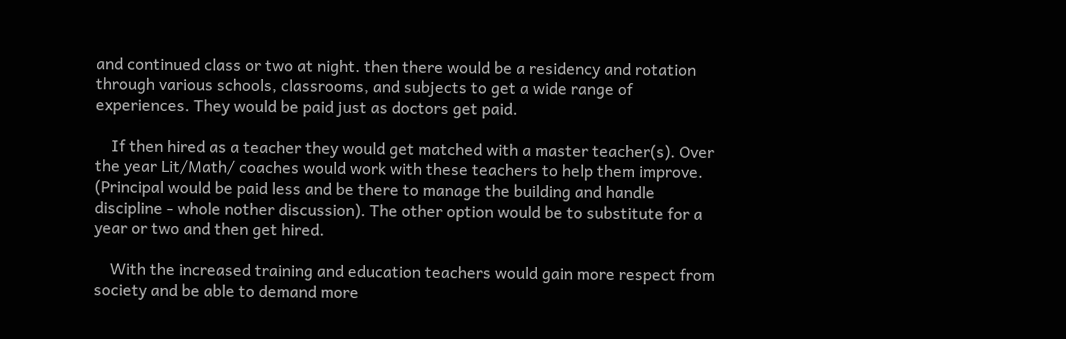and continued class or two at night. then there would be a residency and rotation through various schools, classrooms, and subjects to get a wide range of experiences. They would be paid just as doctors get paid.

    If then hired as a teacher they would get matched with a master teacher(s). Over the year Lit/Math/ coaches would work with these teachers to help them improve. (Principal would be paid less and be there to manage the building and handle discipline - whole nother discussion). The other option would be to substitute for a year or two and then get hired.

    With the increased training and education teachers would gain more respect from society and be able to demand more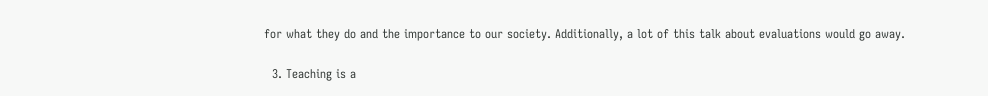for what they do and the importance to our society. Additionally, a lot of this talk about evaluations would go away.

  3. Teaching is a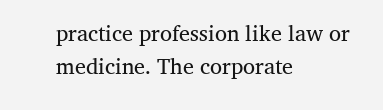practice profession like law or medicine. The corporate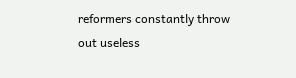reformers constantly throw out useless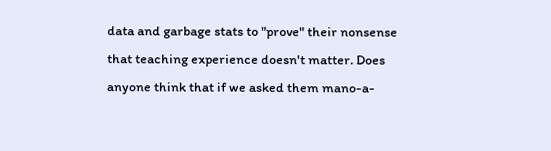data and garbage stats to "prove" their nonsense that teaching experience doesn't matter. Does anyone think that if we asked them mano-a-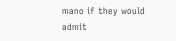mano if they would admit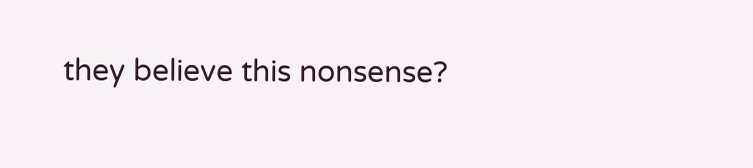they believe this nonsense?